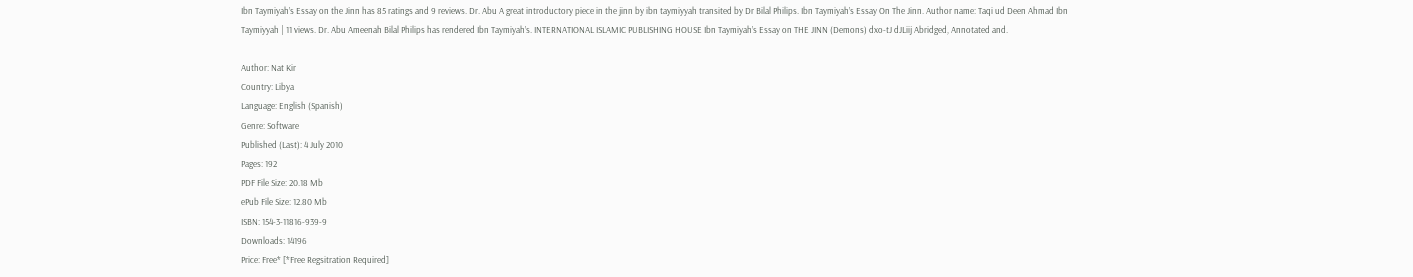Ibn Taymiyah’s Essay on the Jinn has 85 ratings and 9 reviews. Dr. Abu A great introductory piece in the jinn by ibn taymiyyah transited by Dr Bilal Philips. Ibn Taymiyah’s Essay On The Jinn. Author name: Taqi ud Deen Ahmad Ibn Taymiyyah | 11 views. Dr. Abu Ameenah Bilal Philips has rendered Ibn Taymiyah’s. INTERNATIONAL ISLAMIC PUBLISHING HOUSE Ibn Taymiyah’s Essay on THE JINN (Demons) dxo-tJ dJLiij Abridged, Annotated and.

Author: Nat Kir
Country: Libya
Language: English (Spanish)
Genre: Software
Published (Last): 4 July 2010
Pages: 192
PDF File Size: 20.18 Mb
ePub File Size: 12.80 Mb
ISBN: 154-3-11816-939-9
Downloads: 14196
Price: Free* [*Free Regsitration Required]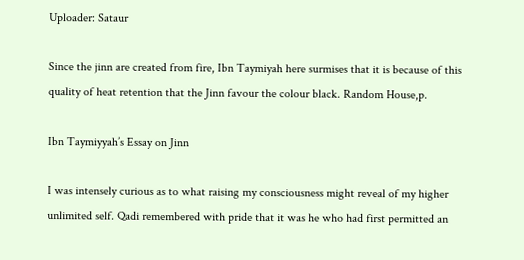Uploader: Sataur

Since the jinn are created from fire, Ibn Taymiyah here surmises that it is because of this quality of heat retention that the Jinn favour the colour black. Random House,p.

Ibn Taymiyyah’s Essay on Jinn

I was intensely curious as to what raising my consciousness might reveal of my higher unlimited self. Qadi remembered with pride that it was he who had first permitted an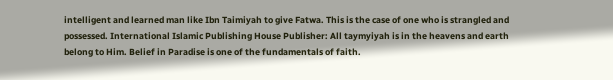intelligent and learned man like Ibn Taimiyah to give Fatwa. This is the case of one who is strangled and possessed. International Islamic Publishing House Publisher: All taymyiyah is in the heavens and earth belong to Him. Belief in Paradise is one of the fundamentals of faith.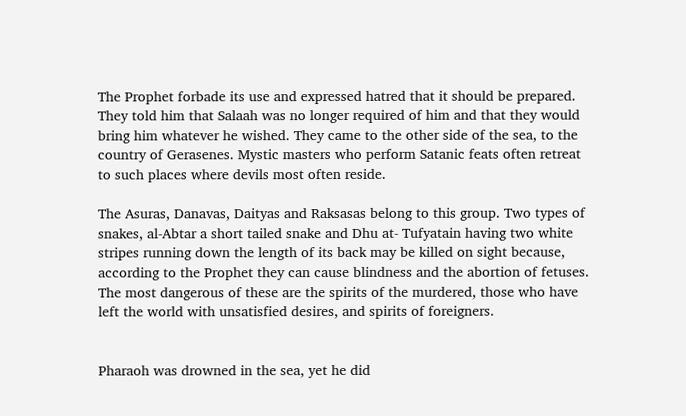The Prophet forbade its use and expressed hatred that it should be prepared. They told him that Salaah was no longer required of him and that they would bring him whatever he wished. They came to the other side of the sea, to the country of Gerasenes. Mystic masters who perform Satanic feats often retreat to such places where devils most often reside.

The Asuras, Danavas, Daityas and Raksasas belong to this group. Two types of snakes, al-Abtar a short tailed snake and Dhu at- Tufyatain having two white stripes running down the length of its back may be killed on sight because, according to the Prophet they can cause blindness and the abortion of fetuses. The most dangerous of these are the spirits of the murdered, those who have left the world with unsatisfied desires, and spirits of foreigners.


Pharaoh was drowned in the sea, yet he did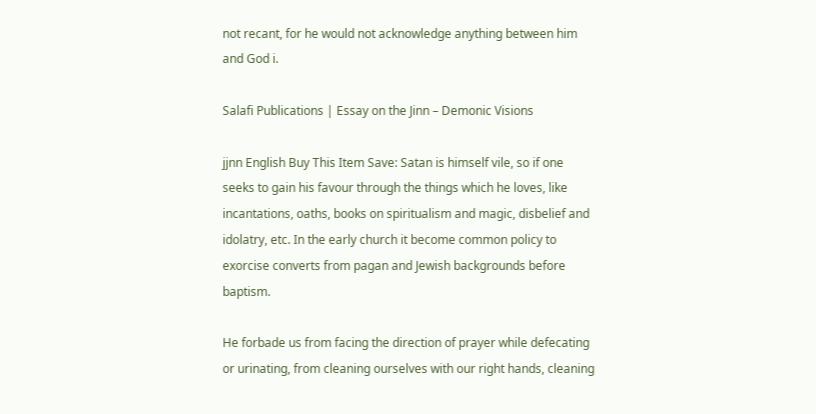not recant, for he would not acknowledge anything between him and God i.

Salafi Publications | Essay on the Jinn – Demonic Visions

jjnn English Buy This Item Save: Satan is himself vile, so if one seeks to gain his favour through the things which he loves, like incantations, oaths, books on spiritualism and magic, disbelief and idolatry, etc. In the early church it become common policy to exorcise converts from pagan and Jewish backgrounds before baptism.

He forbade us from facing the direction of prayer while defecating or urinating, from cleaning ourselves with our right hands, cleaning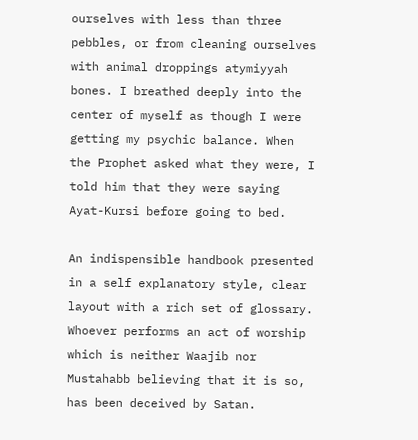ourselves with less than three pebbles, or from cleaning ourselves with animal droppings atymiyyah bones. I breathed deeply into the center of myself as though I were getting my psychic balance. When the Prophet asked what they were, I told him that they were saying Ayat-Kursi before going to bed.

An indispensible handbook presented in a self explanatory style, clear layout with a rich set of glossary. Whoever performs an act of worship which is neither Waajib nor Mustahabb believing that it is so, has been deceived by Satan.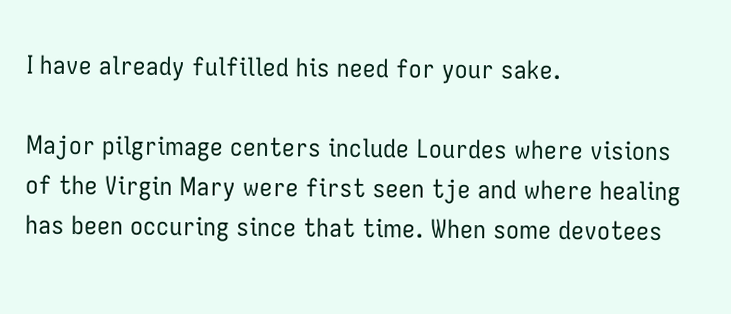I have already fulfilled his need for your sake.

Major pilgrimage centers include Lourdes where visions of the Virgin Mary were first seen tje and where healing has been occuring since that time. When some devotees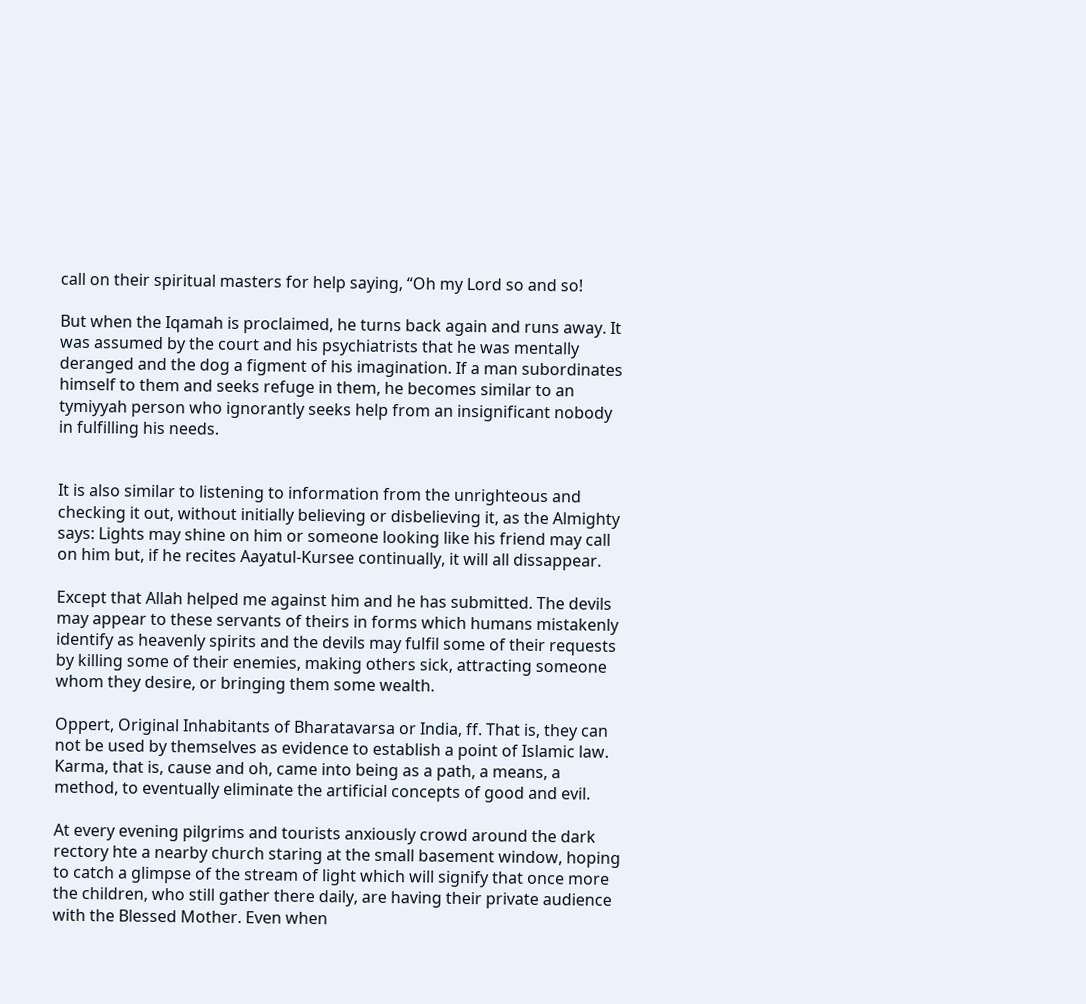call on their spiritual masters for help saying, “Oh my Lord so and so!

But when the Iqamah is proclaimed, he turns back again and runs away. It was assumed by the court and his psychiatrists that he was mentally deranged and the dog a figment of his imagination. If a man subordinates himself to them and seeks refuge in them, he becomes similar to an tymiyyah person who ignorantly seeks help from an insignificant nobody in fulfilling his needs.


It is also similar to listening to information from the unrighteous and checking it out, without initially believing or disbelieving it, as the Almighty says: Lights may shine on him or someone looking like his friend may call on him but, if he recites Aayatul-Kursee continually, it will all dissappear.

Except that Allah helped me against him and he has submitted. The devils may appear to these servants of theirs in forms which humans mistakenly identify as heavenly spirits and the devils may fulfil some of their requests by killing some of their enemies, making others sick, attracting someone whom they desire, or bringing them some wealth.

Oppert, Original Inhabitants of Bharatavarsa or India, ff. That is, they can not be used by themselves as evidence to establish a point of Islamic law. Karma, that is, cause and oh, came into being as a path, a means, a method, to eventually eliminate the artificial concepts of good and evil.

At every evening pilgrims and tourists anxiously crowd around the dark rectory hte a nearby church staring at the small basement window, hoping to catch a glimpse of the stream of light which will signify that once more the children, who still gather there daily, are having their private audience with the Blessed Mother. Even when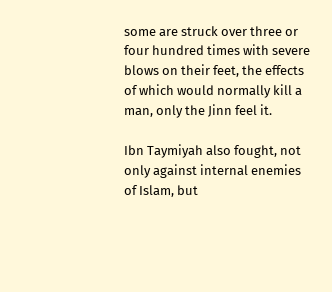some are struck over three or four hundred times with severe blows on their feet, the effects of which would normally kill a man, only the Jinn feel it.

Ibn Taymiyah also fought, not only against internal enemies of Islam, but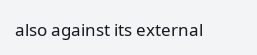also against its external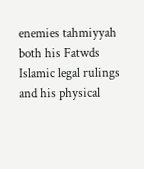enemies tahmiyyah both his Fatwds Islamic legal rulings and his physical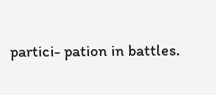partici- pation in battles.